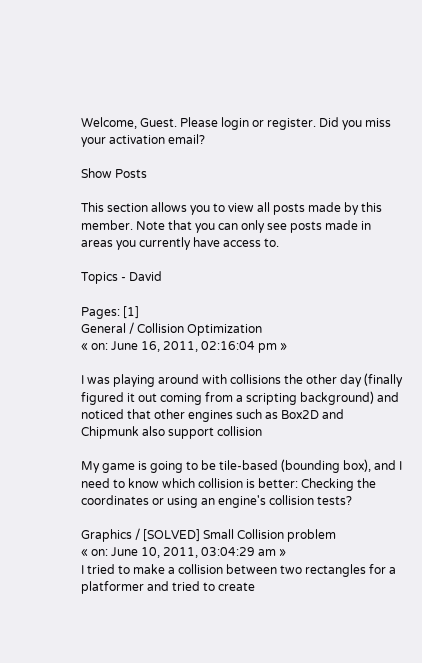Welcome, Guest. Please login or register. Did you miss your activation email?

Show Posts

This section allows you to view all posts made by this member. Note that you can only see posts made in areas you currently have access to.

Topics - David

Pages: [1]
General / Collision Optimization
« on: June 16, 2011, 02:16:04 pm »

I was playing around with collisions the other day (finally figured it out coming from a scripting background) and noticed that other engines such as Box2D and Chipmunk also support collision

My game is going to be tile-based (bounding box), and I need to know which collision is better: Checking the coordinates or using an engine's collision tests?

Graphics / [SOLVED] Small Collision problem
« on: June 10, 2011, 03:04:29 am »
I tried to make a collision between two rectangles for a platformer and tried to create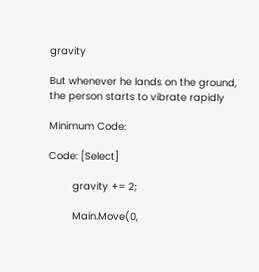gravity

But whenever he lands on the ground, the person starts to vibrate rapidly

Minimum Code:

Code: [Select]

        gravity += 2;

        Main.Move(0,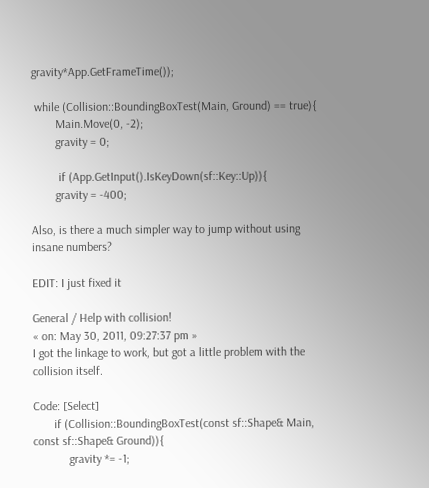gravity*App.GetFrameTime());

 while (Collision::BoundingBoxTest(Main, Ground) == true){
        Main.Move(0, -2);
        gravity = 0;

         if (App.GetInput().IsKeyDown(sf::Key::Up)){
        gravity = -400;

Also, is there a much simpler way to jump without using insane numbers?

EDIT: I just fixed it

General / Help with collision!
« on: May 30, 2011, 09:27:37 pm »
I got the linkage to work, but got a little problem with the collision itself.

Code: [Select]
       if (Collision::BoundingBoxTest(const sf::Shape& Main, const sf::Shape& Ground)){
            gravity *= -1;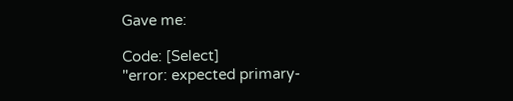Gave me:

Code: [Select]
"error: expected primary-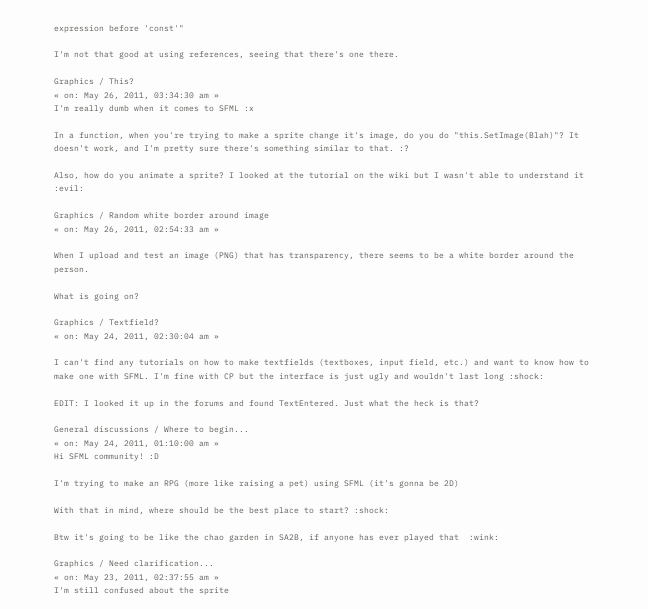expression before 'const'"

I'm not that good at using references, seeing that there's one there.

Graphics / This?
« on: May 26, 2011, 03:34:30 am »
I'm really dumb when it comes to SFML :x

In a function, when you're trying to make a sprite change it's image, do you do "this.SetImage(Blah)"? It doesn't work, and I'm pretty sure there's something similar to that. :?

Also, how do you animate a sprite? I looked at the tutorial on the wiki but I wasn't able to understand it :evil:

Graphics / Random white border around image
« on: May 26, 2011, 02:54:33 am »

When I upload and test an image (PNG) that has transparency, there seems to be a white border around the person.

What is going on?

Graphics / Textfield?
« on: May 24, 2011, 02:30:04 am »

I can't find any tutorials on how to make textfields (textboxes, input field, etc.) and want to know how to make one with SFML. I'm fine with CP but the interface is just ugly and wouldn't last long :shock:

EDIT: I looked it up in the forums and found TextEntered. Just what the heck is that?

General discussions / Where to begin...
« on: May 24, 2011, 01:10:00 am »
Hi SFML community! :D

I'm trying to make an RPG (more like raising a pet) using SFML (it's gonna be 2D)

With that in mind, where should be the best place to start? :shock:

Btw it's going to be like the chao garden in SA2B, if anyone has ever played that  :wink:

Graphics / Need clarification...
« on: May 23, 2011, 02:37:55 am »
I'm still confused about the sprite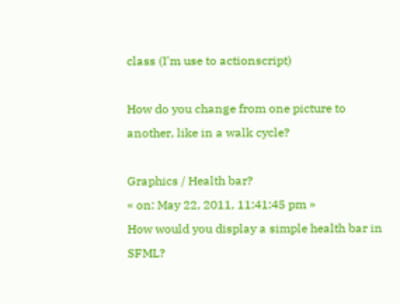class (I'm use to actionscript)

How do you change from one picture to another, like in a walk cycle?

Graphics / Health bar?
« on: May 22, 2011, 11:41:45 pm »
How would you display a simple health bar in SFML?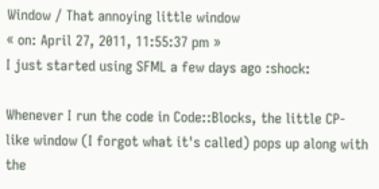Window / That annoying little window
« on: April 27, 2011, 11:55:37 pm »
I just started using SFML a few days ago :shock:

Whenever I run the code in Code::Blocks, the little CP-like window (I forgot what it's called) pops up along with the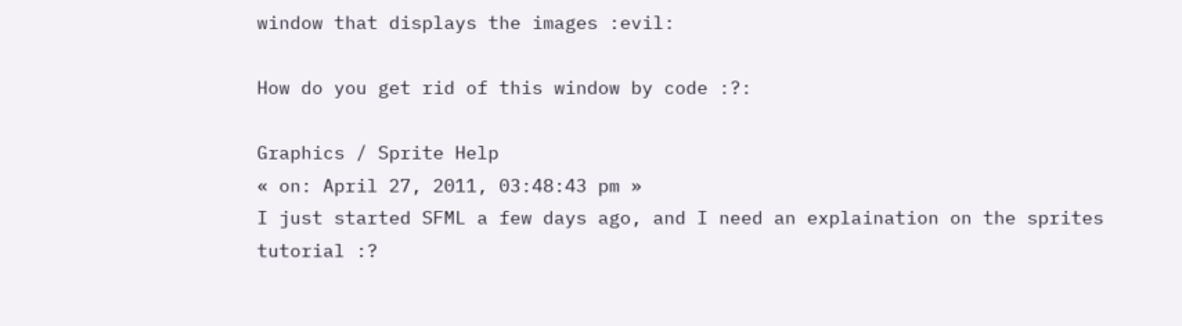window that displays the images :evil:

How do you get rid of this window by code :?:

Graphics / Sprite Help
« on: April 27, 2011, 03:48:43 pm »
I just started SFML a few days ago, and I need an explaination on the sprites tutorial :?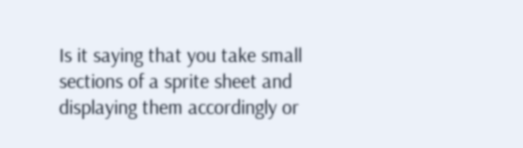Is it saying that you take small sections of a sprite sheet and displaying them accordingly or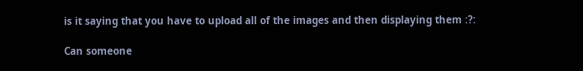is it saying that you have to upload all of the images and then displaying them :?:

Can someone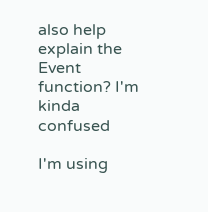also help explain the Event function? I'm kinda confused

I'm using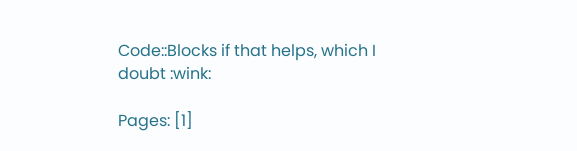Code::Blocks if that helps, which I doubt :wink:

Pages: [1]